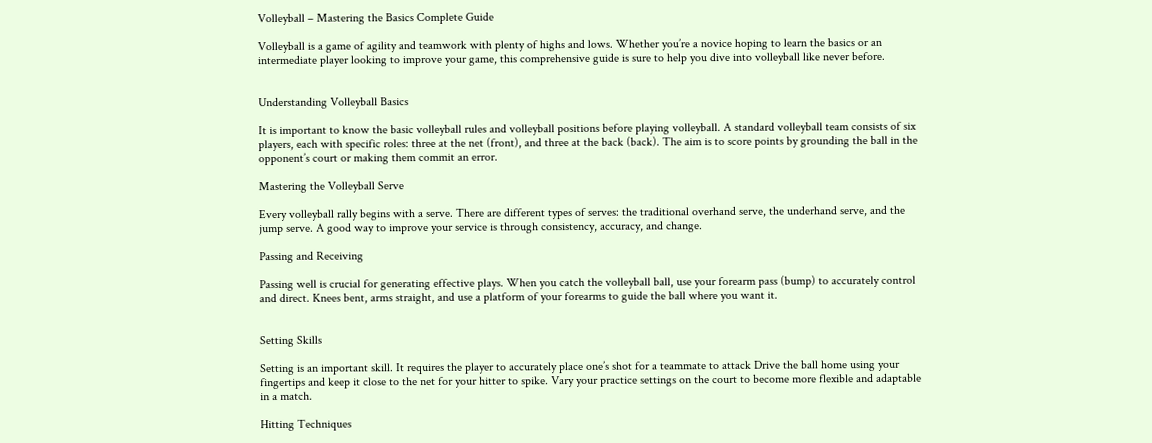Volleyball – Mastering the Basics Complete Guide

Volleyball is a game of agility and teamwork with plenty of highs and lows. Whether you’re a novice hoping to learn the basics or an intermediate player looking to improve your game, this comprehensive guide is sure to help you dive into volleyball like never before.


Understanding Volleyball Basics

It is important to know the basic volleyball rules and volleyball positions before playing volleyball. A standard volleyball team consists of six players, each with specific roles: three at the net (front), and three at the back (back). The aim is to score points by grounding the ball in the opponent’s court or making them commit an error.

Mastering the Volleyball Serve

Every volleyball rally begins with a serve. There are different types of serves: the traditional overhand serve, the underhand serve, and the jump serve. A good way to improve your service is through consistency, accuracy, and change.

Passing and Receiving

Passing well is crucial for generating effective plays. When you catch the volleyball ball, use your forearm pass (bump) to accurately control and direct. Knees bent, arms straight, and use a platform of your forearms to guide the ball where you want it.


Setting Skills

Setting is an important skill. It requires the player to accurately place one’s shot for a teammate to attack Drive the ball home using your fingertips and keep it close to the net for your hitter to spike. Vary your practice settings on the court to become more flexible and adaptable in a match.

Hitting Techniques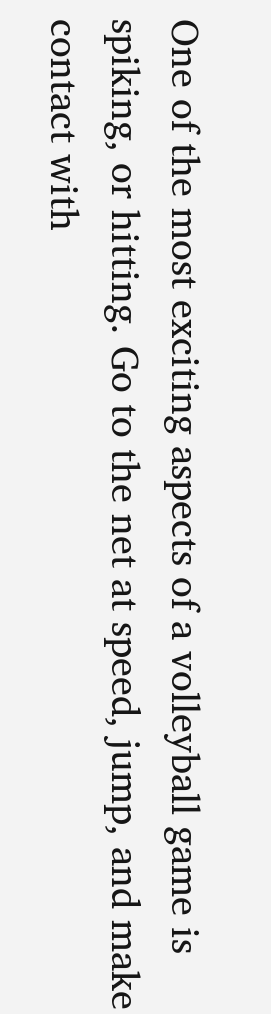One of the most exciting aspects of a volleyball game is spiking, or hitting. Go to the net at speed, jump, and make contact with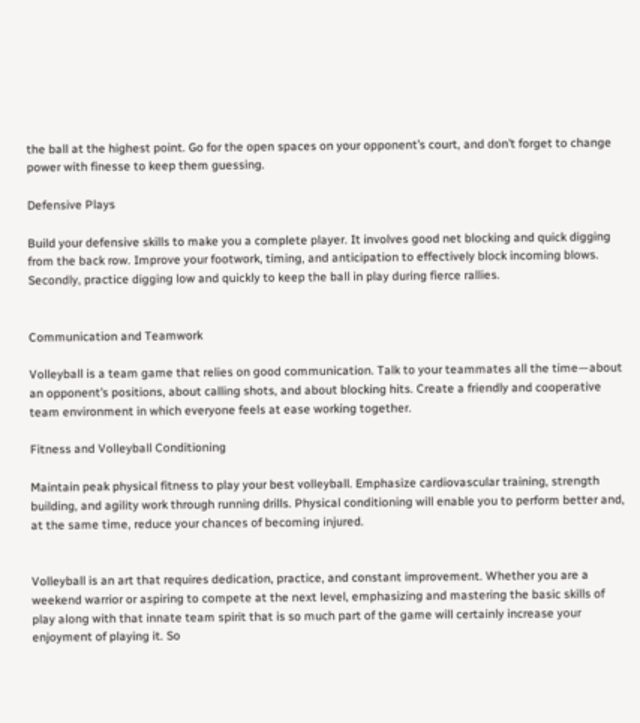the ball at the highest point. Go for the open spaces on your opponent’s court, and don’t forget to change power with finesse to keep them guessing.

Defensive Plays

Build your defensive skills to make you a complete player. It involves good net blocking and quick digging from the back row. Improve your footwork, timing, and anticipation to effectively block incoming blows. Secondly, practice digging low and quickly to keep the ball in play during fierce rallies.


Communication and Teamwork

Volleyball is a team game that relies on good communication. Talk to your teammates all the time—about an opponent’s positions, about calling shots, and about blocking hits. Create a friendly and cooperative team environment in which everyone feels at ease working together.

Fitness and Volleyball Conditioning

Maintain peak physical fitness to play your best volleyball. Emphasize cardiovascular training, strength building, and agility work through running drills. Physical conditioning will enable you to perform better and, at the same time, reduce your chances of becoming injured.


Volleyball is an art that requires dedication, practice, and constant improvement. Whether you are a weekend warrior or aspiring to compete at the next level, emphasizing and mastering the basic skills of play along with that innate team spirit that is so much part of the game will certainly increase your enjoyment of playing it. So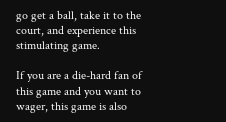go get a ball, take it to the court, and experience this stimulating game.

If you are a die-hard fan of this game and you want to wager, this game is also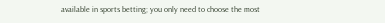available in sports betting; you only need to choose the most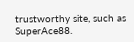trustworthy site, such as SuperAce88.